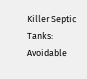Killer Septic Tanks: Avoidable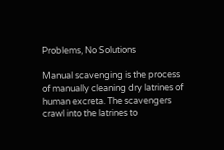Problems, No Solutions

Manual scavenging is the process of manually cleaning dry latrines of human excreta. The scavengers crawl into the latrines to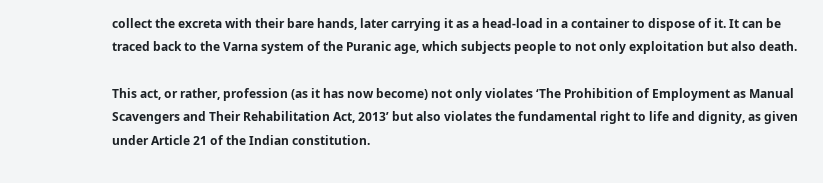collect the excreta with their bare hands, later carrying it as a head-load in a container to dispose of it. It can be traced back to the Varna system of the Puranic age, which subjects people to not only exploitation but also death.

This act, or rather, profession (as it has now become) not only violates ‘The Prohibition of Employment as Manual Scavengers and Their Rehabilitation Act, 2013’ but also violates the fundamental right to life and dignity, as given under Article 21 of the Indian constitution.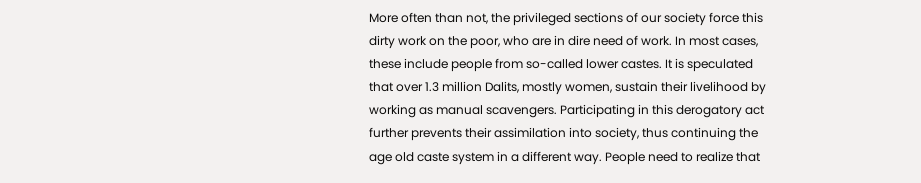More often than not, the privileged sections of our society force this dirty work on the poor, who are in dire need of work. In most cases, these include people from so-called lower castes. It is speculated that over 1.3 million Dalits, mostly women, sustain their livelihood by working as manual scavengers. Participating in this derogatory act further prevents their assimilation into society, thus continuing the age old caste system in a different way. People need to realize that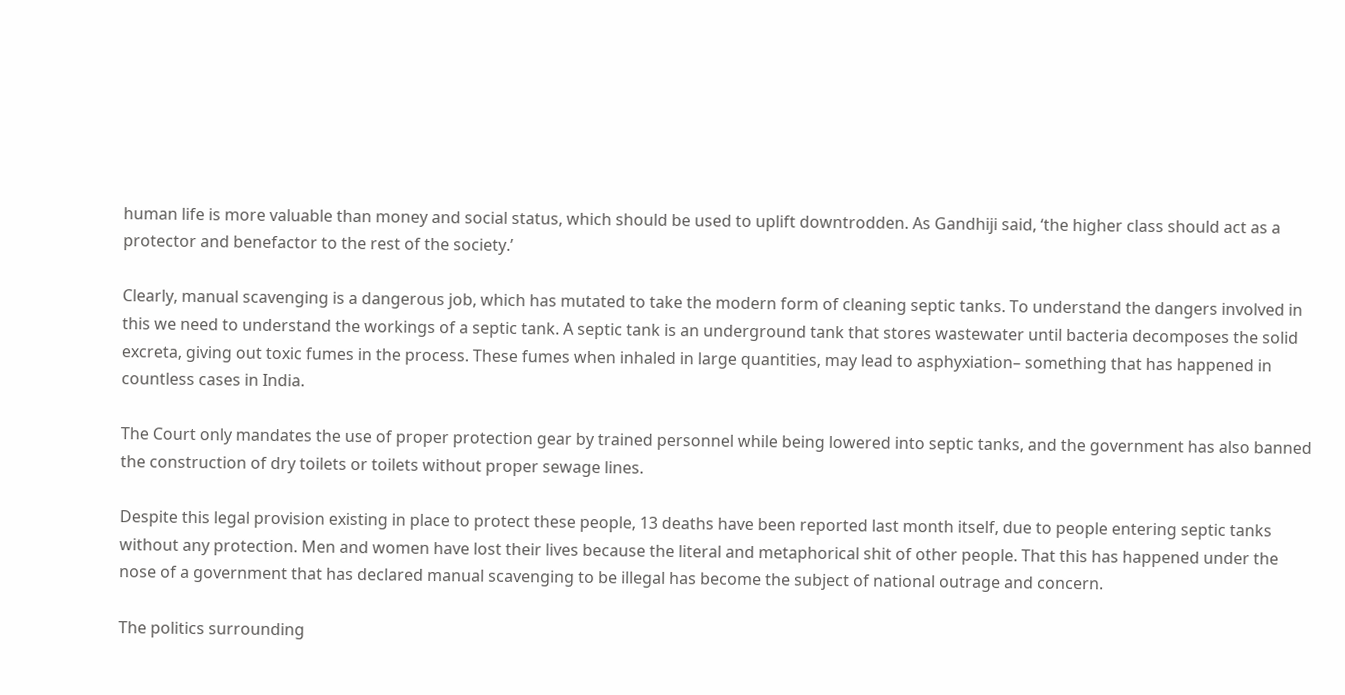human life is more valuable than money and social status, which should be used to uplift downtrodden. As Gandhiji said, ‘the higher class should act as a protector and benefactor to the rest of the society.’

Clearly, manual scavenging is a dangerous job, which has mutated to take the modern form of cleaning septic tanks. To understand the dangers involved in this we need to understand the workings of a septic tank. A septic tank is an underground tank that stores wastewater until bacteria decomposes the solid excreta, giving out toxic fumes in the process. These fumes when inhaled in large quantities, may lead to asphyxiation– something that has happened in countless cases in India.

The Court only mandates the use of proper protection gear by trained personnel while being lowered into septic tanks, and the government has also banned the construction of dry toilets or toilets without proper sewage lines.

Despite this legal provision existing in place to protect these people, 13 deaths have been reported last month itself, due to people entering septic tanks without any protection. Men and women have lost their lives because the literal and metaphorical shit of other people. That this has happened under the nose of a government that has declared manual scavenging to be illegal has become the subject of national outrage and concern.

The politics surrounding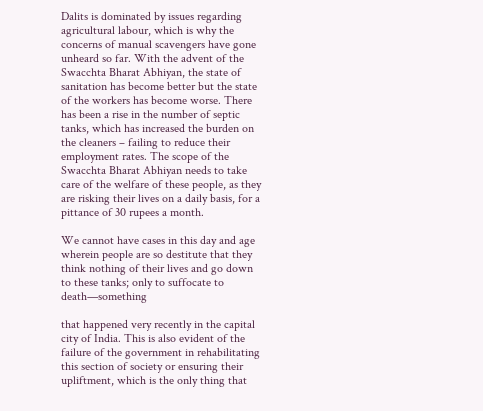Dalits is dominated by issues regarding agricultural labour, which is why the concerns of manual scavengers have gone unheard so far. With the advent of the Swacchta Bharat Abhiyan, the state of sanitation has become better but the state of the workers has become worse. There has been a rise in the number of septic tanks, which has increased the burden on the cleaners – failing to reduce their employment rates. The scope of the Swacchta Bharat Abhiyan needs to take care of the welfare of these people, as they are risking their lives on a daily basis, for a pittance of 30 rupees a month.

We cannot have cases in this day and age wherein people are so destitute that they think nothing of their lives and go down to these tanks; only to suffocate to death—something

that happened very recently in the capital city of India. This is also evident of the failure of the government in rehabilitating this section of society or ensuring their upliftment, which is the only thing that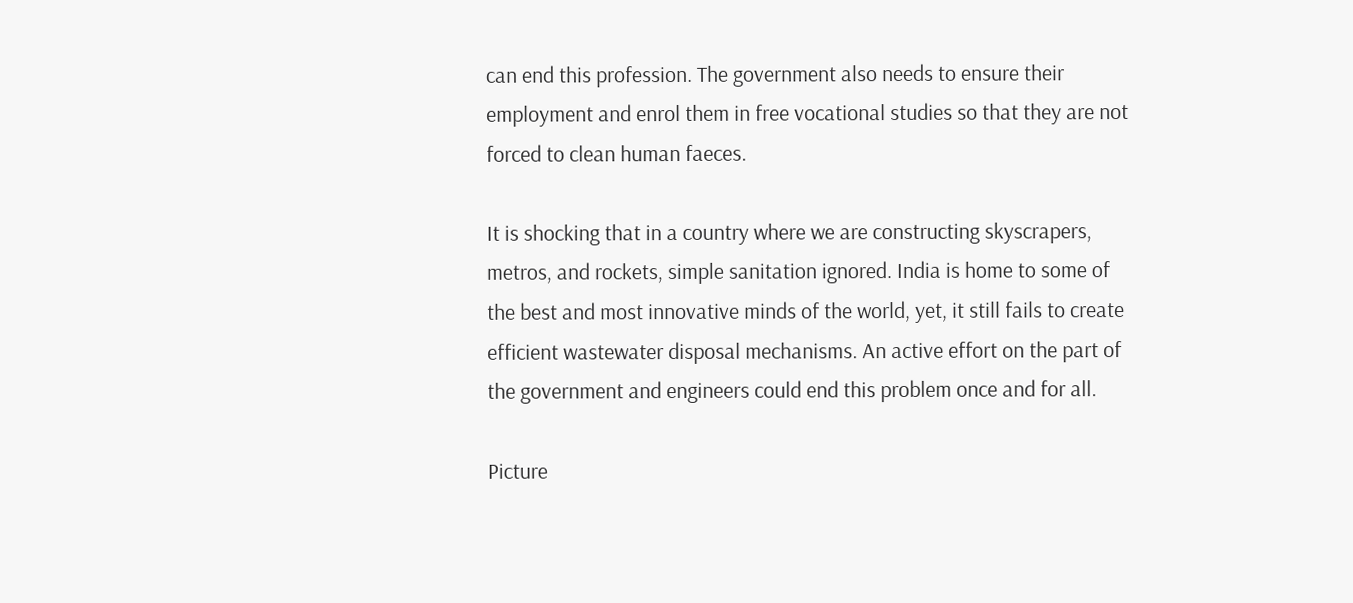can end this profession. The government also needs to ensure their employment and enrol them in free vocational studies so that they are not forced to clean human faeces.

It is shocking that in a country where we are constructing skyscrapers, metros, and rockets, simple sanitation ignored. India is home to some of the best and most innovative minds of the world, yet, it still fails to create efficient wastewater disposal mechanisms. An active effort on the part of the government and engineers could end this problem once and for all.

Picture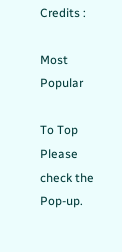Credits :

Most Popular

To Top
Please check the Pop-up.